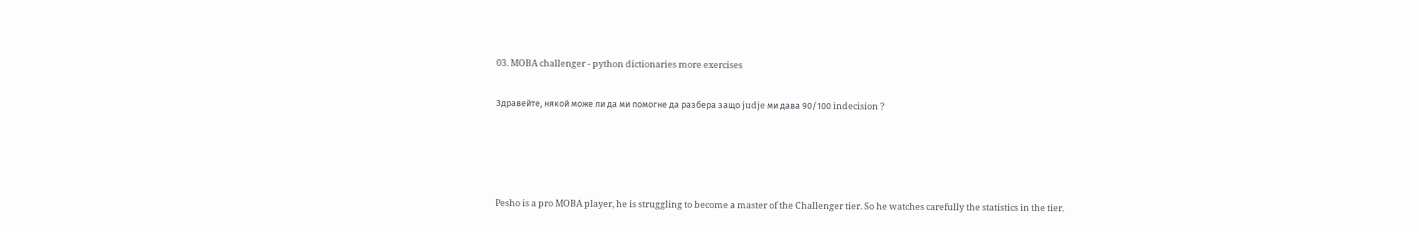03. MOBA challenger - python dictionaries more exercises

Здравейте, някой може ли да ми помогне да разбера защо judje ми дава 90/100 indecision ?




Pesho is a pro MOBA player, he is struggling to become а master of the Challenger tier. So he watches carefully the statistics in the tier.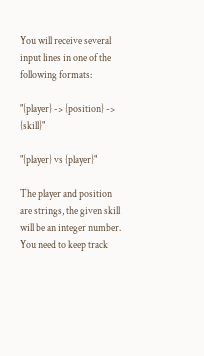You will receive several input lines in one of the following formats:

"{player} -> {position} -> {skill}"

"{player} vs {player}"

The player and position are strings, the given skill will be an integer number. You need to keep track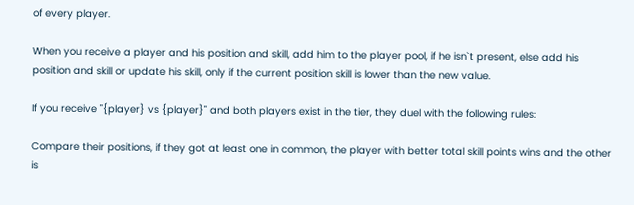of every player.

When you receive a player and his position and skill, add him to the player pool, if he isn`t present, else add his position and skill or update his skill, only if the current position skill is lower than the new value.

If you receive "{player} vs {player}" and both players exist in the tier, they duel with the following rules:

Compare their positions, if they got at least one in common, the player with better total skill points wins and the other is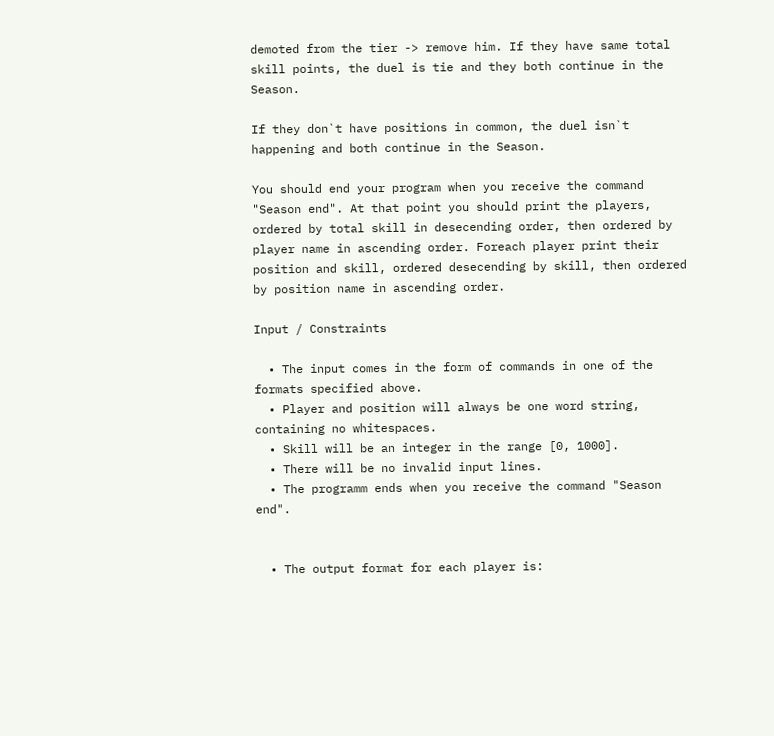demoted from the tier -> remove him. If they have same total skill points, the duel is tie and they both continue in the Season.

If they don`t have positions in common, the duel isn`t happening and both continue in the Season.

You should end your program when you receive the command "Season end". At that point you should print the players, ordered by total skill in desecending order, then ordered by player name in ascending order. Foreach player print their position and skill, ordered desecending by skill, then ordered by position name in ascending order.

Input / Constraints

  • The input comes in the form of commands in one of the formats specified above.
  • Player and position will always be one word string, containing no whitespaces.
  • Skill will be an integer in the range [0, 1000].
  • There will be no invalid input lines.
  • The programm ends when you receive the command "Season end".


  • The output format for each player is: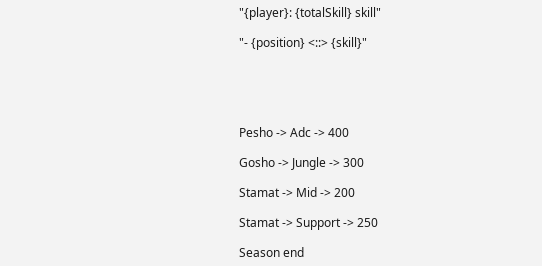"{player}: {totalSkill} skill"

"- {position} <::> {skill}"





Pesho -> Adc -> 400

Gosho -> Jungle -> 300

Stamat -> Mid -> 200

Stamat -> Support -> 250

Season end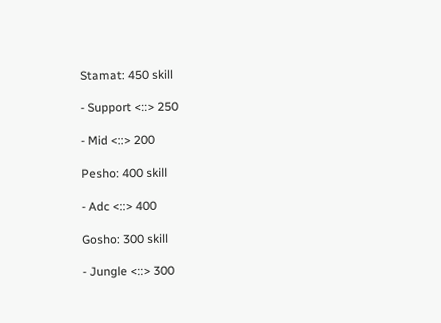Stamat: 450 skill

- Support <::> 250

- Mid <::> 200

Pesho: 400 skill

- Adc <::> 400

Gosho: 300 skill

- Jungle <::> 300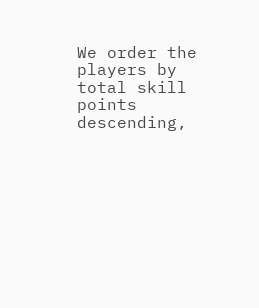We order the players by total skill points descending,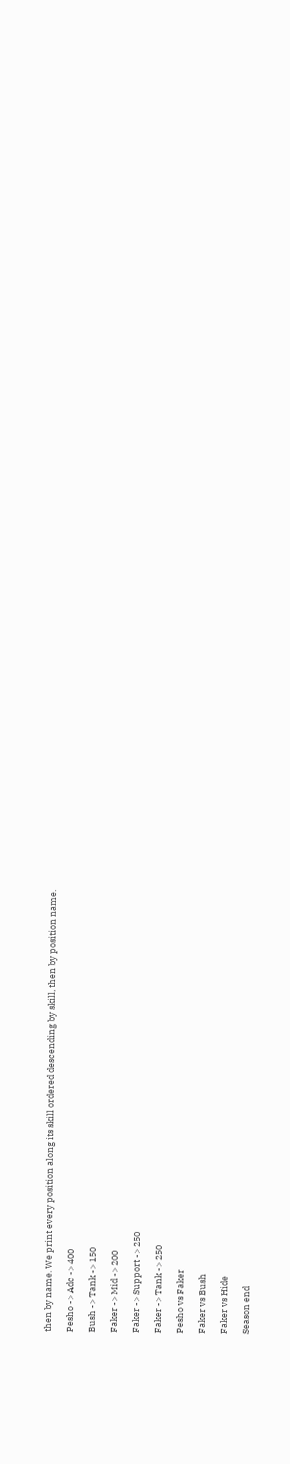then by name. We print every position along its skill ordered descending by skill, then by position name.

Pesho -> Adc -> 400

Bush -> Tank -> 150

Faker -> Mid -> 200

Faker -> Support -> 250

Faker -> Tank -> 250

Pesho vs Faker

Faker vs Bush

Faker vs Hide

Season end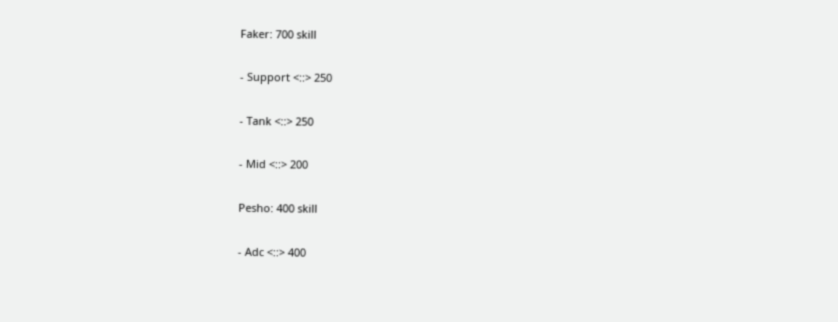Faker: 700 skill

- Support <::> 250

- Tank <::> 250

- Mid <::> 200

Pesho: 400 skill

- Adc <::> 400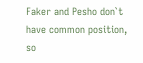Faker and Pesho don`t have common position, so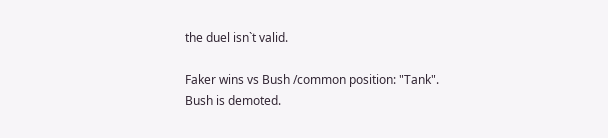the duel isn`t valid.

Faker wins vs Bush /common position: "Tank". Bush is demoted.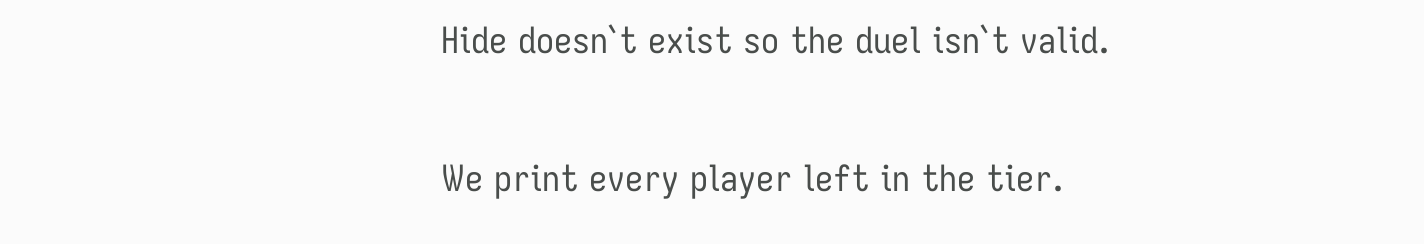Hide doesn`t exist so the duel isn`t valid.

We print every player left in the tier.